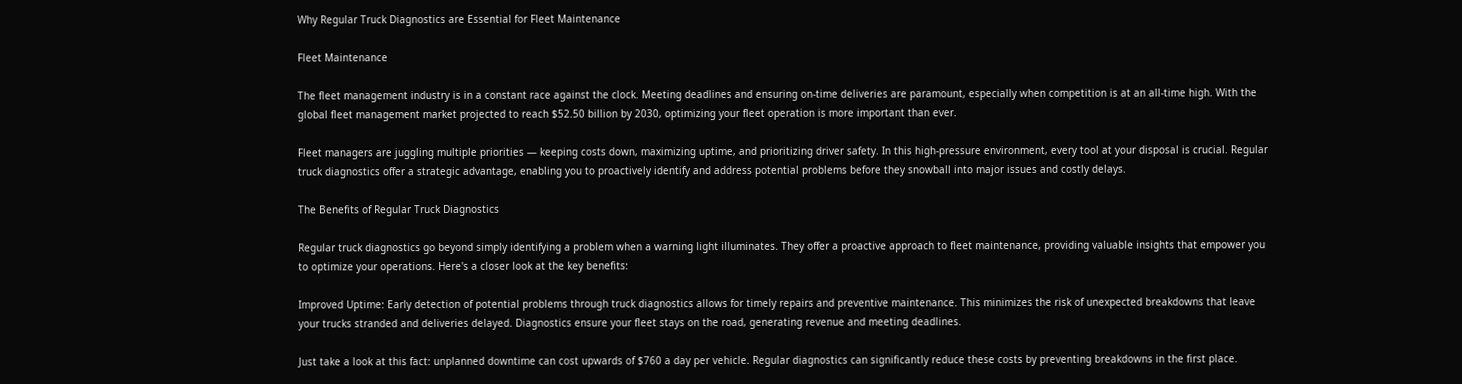Why Regular Truck Diagnostics are Essential for Fleet Maintenance

Fleet Maintenance

The fleet management industry is in a constant race against the clock. Meeting deadlines and ensuring on-time deliveries are paramount, especially when competition is at an all-time high. With the global fleet management market projected to reach $52.50 billion by 2030, optimizing your fleet operation is more important than ever.

Fleet managers are juggling multiple priorities — keeping costs down, maximizing uptime, and prioritizing driver safety. In this high-pressure environment, every tool at your disposal is crucial. Regular truck diagnostics offer a strategic advantage, enabling you to proactively identify and address potential problems before they snowball into major issues and costly delays.

The Benefits of Regular Truck Diagnostics

Regular truck diagnostics go beyond simply identifying a problem when a warning light illuminates. They offer a proactive approach to fleet maintenance, providing valuable insights that empower you to optimize your operations. Here's a closer look at the key benefits:

Improved Uptime: Early detection of potential problems through truck diagnostics allows for timely repairs and preventive maintenance. This minimizes the risk of unexpected breakdowns that leave your trucks stranded and deliveries delayed. Diagnostics ensure your fleet stays on the road, generating revenue and meeting deadlines.

Just take a look at this fact: unplanned downtime can cost upwards of $760 a day per vehicle. Regular diagnostics can significantly reduce these costs by preventing breakdowns in the first place.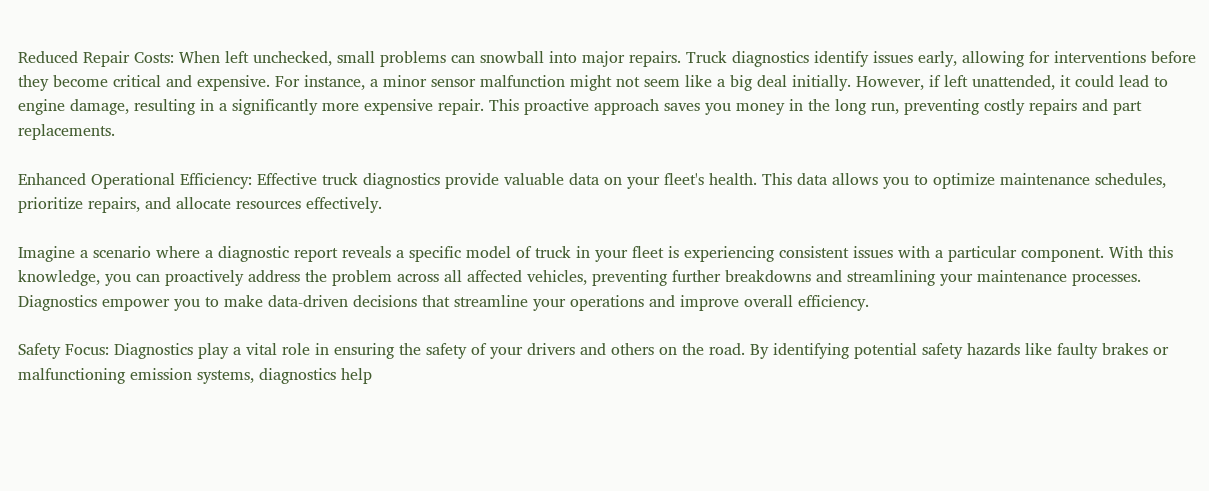Reduced Repair Costs: When left unchecked, small problems can snowball into major repairs. Truck diagnostics identify issues early, allowing for interventions before they become critical and expensive. For instance, a minor sensor malfunction might not seem like a big deal initially. However, if left unattended, it could lead to engine damage, resulting in a significantly more expensive repair. This proactive approach saves you money in the long run, preventing costly repairs and part replacements.

Enhanced Operational Efficiency: Effective truck diagnostics provide valuable data on your fleet's health. This data allows you to optimize maintenance schedules, prioritize repairs, and allocate resources effectively.

Imagine a scenario where a diagnostic report reveals a specific model of truck in your fleet is experiencing consistent issues with a particular component. With this knowledge, you can proactively address the problem across all affected vehicles, preventing further breakdowns and streamlining your maintenance processes. Diagnostics empower you to make data-driven decisions that streamline your operations and improve overall efficiency.

Safety Focus: Diagnostics play a vital role in ensuring the safety of your drivers and others on the road. By identifying potential safety hazards like faulty brakes or malfunctioning emission systems, diagnostics help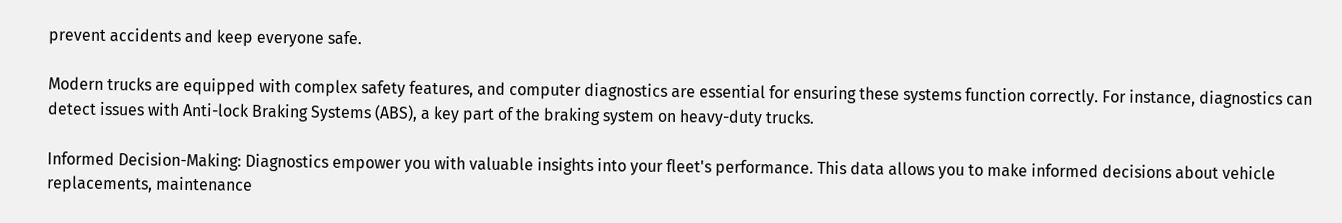prevent accidents and keep everyone safe.

Modern trucks are equipped with complex safety features, and computer diagnostics are essential for ensuring these systems function correctly. For instance, diagnostics can detect issues with Anti-lock Braking Systems (ABS), a key part of the braking system on heavy-duty trucks.

Informed Decision-Making: Diagnostics empower you with valuable insights into your fleet's performance. This data allows you to make informed decisions about vehicle replacements, maintenance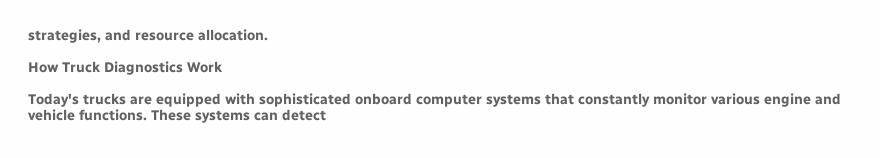strategies, and resource allocation.

How Truck Diagnostics Work

Today's trucks are equipped with sophisticated onboard computer systems that constantly monitor various engine and vehicle functions. These systems can detect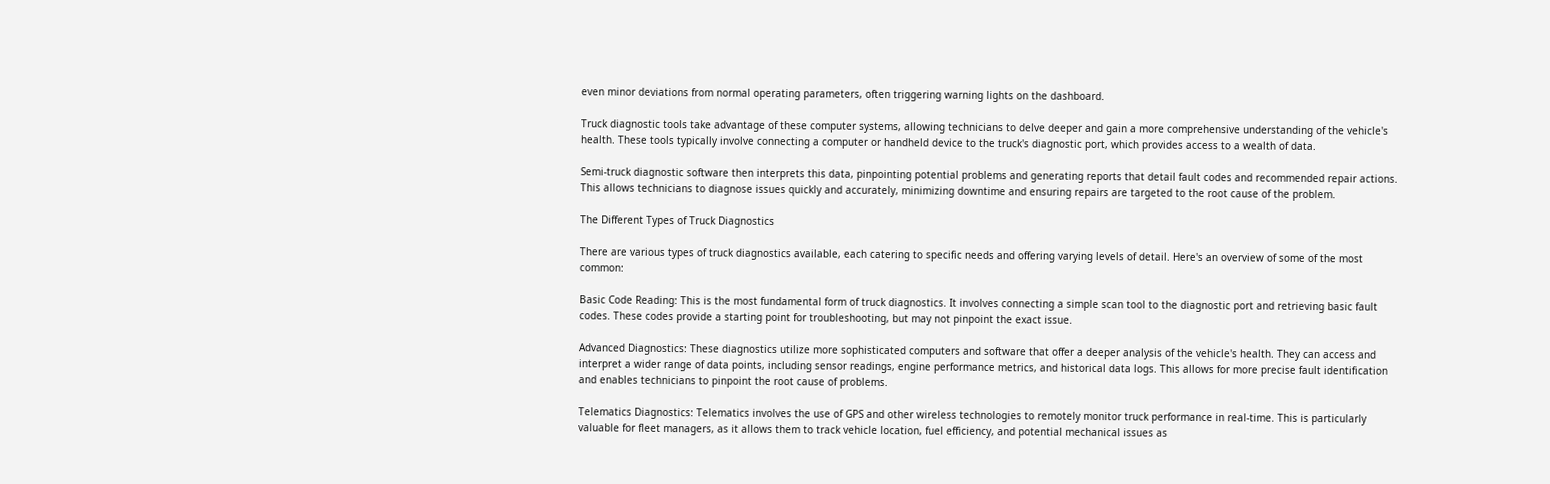even minor deviations from normal operating parameters, often triggering warning lights on the dashboard.

Truck diagnostic tools take advantage of these computer systems, allowing technicians to delve deeper and gain a more comprehensive understanding of the vehicle's health. These tools typically involve connecting a computer or handheld device to the truck's diagnostic port, which provides access to a wealth of data.

Semi-truck diagnostic software then interprets this data, pinpointing potential problems and generating reports that detail fault codes and recommended repair actions. This allows technicians to diagnose issues quickly and accurately, minimizing downtime and ensuring repairs are targeted to the root cause of the problem.

The Different Types of Truck Diagnostics

There are various types of truck diagnostics available, each catering to specific needs and offering varying levels of detail. Here's an overview of some of the most common:

Basic Code Reading: This is the most fundamental form of truck diagnostics. It involves connecting a simple scan tool to the diagnostic port and retrieving basic fault codes. These codes provide a starting point for troubleshooting, but may not pinpoint the exact issue.

Advanced Diagnostics: These diagnostics utilize more sophisticated computers and software that offer a deeper analysis of the vehicle's health. They can access and interpret a wider range of data points, including sensor readings, engine performance metrics, and historical data logs. This allows for more precise fault identification and enables technicians to pinpoint the root cause of problems.

Telematics Diagnostics: Telematics involves the use of GPS and other wireless technologies to remotely monitor truck performance in real-time. This is particularly valuable for fleet managers, as it allows them to track vehicle location, fuel efficiency, and potential mechanical issues as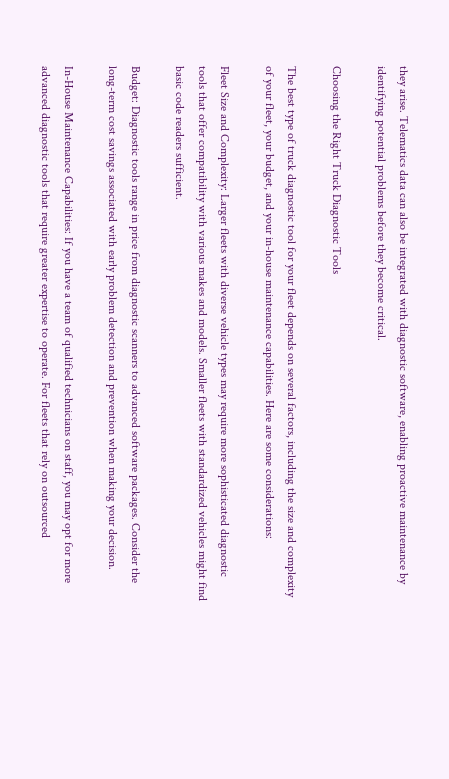they arise. Telematics data can also be integrated with diagnostic software, enabling proactive maintenance by identifying potential problems before they become critical.

Choosing the Right Truck Diagnostic Tools

The best type of truck diagnostic tool for your fleet depends on several factors, including the size and complexity of your fleet, your budget, and your in-house maintenance capabilities. Here are some considerations:

Fleet Size and Complexity: Larger fleets with diverse vehicle types may require more sophisticated diagnostic tools that offer compatibility with various makes and models. Smaller fleets with standardized vehicles might find basic code readers sufficient.

Budget: Diagnostic tools range in price from diagnostic scanners to advanced software packages. Consider the long-term cost savings associated with early problem detection and prevention when making your decision.

In-House Maintenance Capabilities: If you have a team of qualified technicians on staff, you may opt for more advanced diagnostic tools that require greater expertise to operate. For fleets that rely on outsourced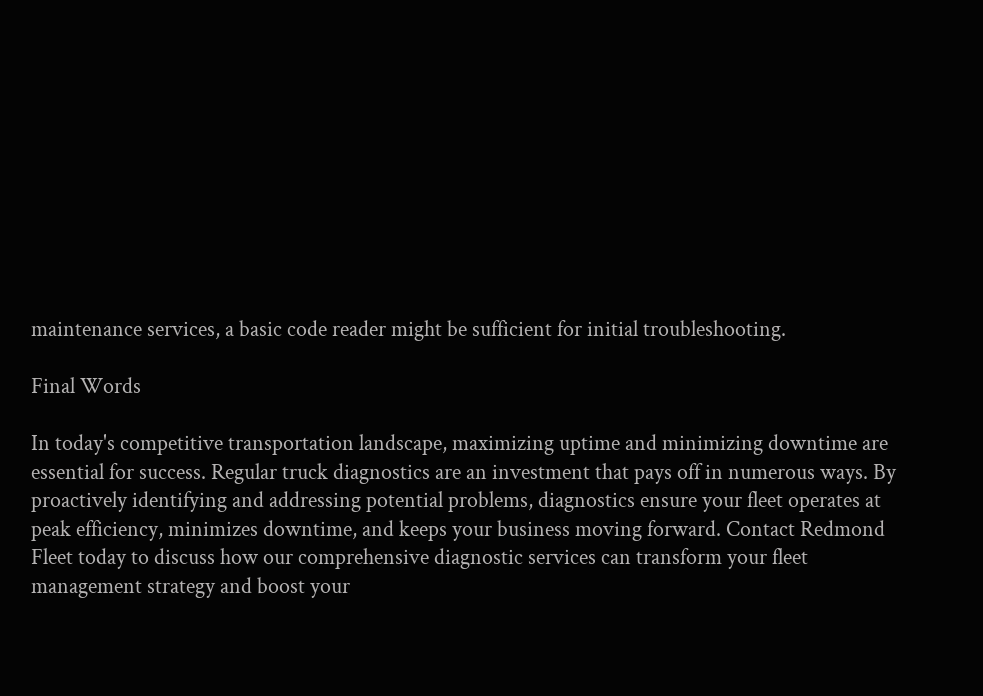maintenance services, a basic code reader might be sufficient for initial troubleshooting.

Final Words

In today's competitive transportation landscape, maximizing uptime and minimizing downtime are essential for success. Regular truck diagnostics are an investment that pays off in numerous ways. By proactively identifying and addressing potential problems, diagnostics ensure your fleet operates at peak efficiency, minimizes downtime, and keeps your business moving forward. Contact Redmond Fleet today to discuss how our comprehensive diagnostic services can transform your fleet management strategy and boost your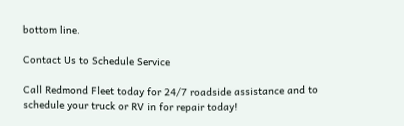bottom line.

Contact Us to Schedule Service

Call Redmond Fleet today for 24/7 roadside assistance and to schedule your truck or RV in for repair today!